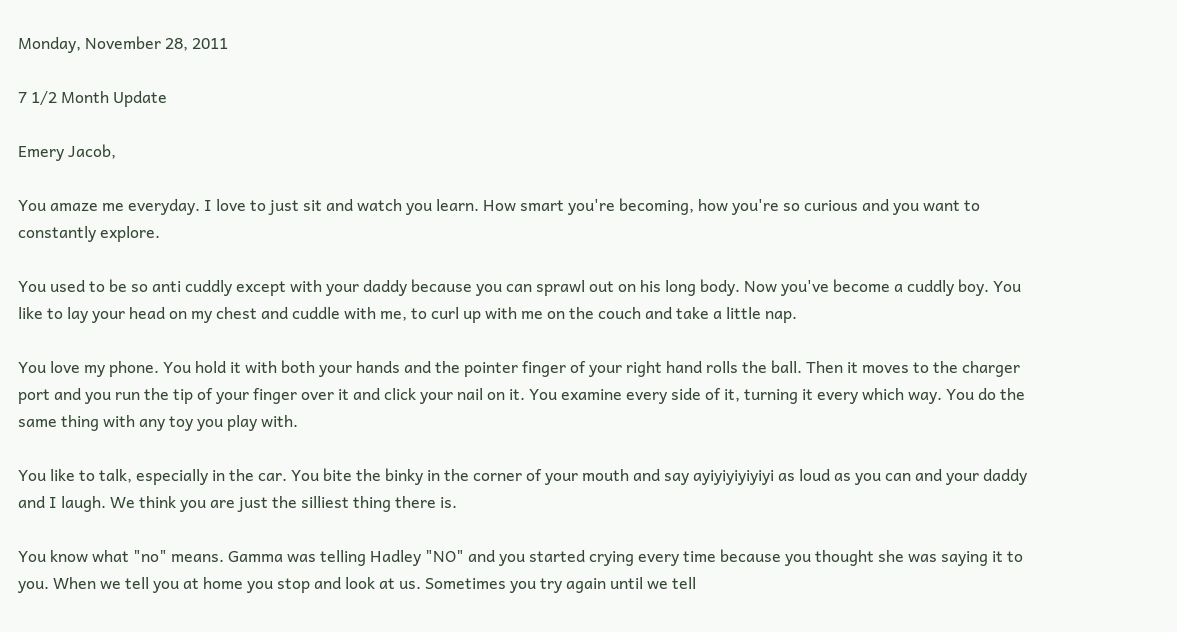Monday, November 28, 2011

7 1/2 Month Update

Emery Jacob,

You amaze me everyday. I love to just sit and watch you learn. How smart you're becoming, how you're so curious and you want to constantly explore.

You used to be so anti cuddly except with your daddy because you can sprawl out on his long body. Now you've become a cuddly boy. You like to lay your head on my chest and cuddle with me, to curl up with me on the couch and take a little nap.

You love my phone. You hold it with both your hands and the pointer finger of your right hand rolls the ball. Then it moves to the charger port and you run the tip of your finger over it and click your nail on it. You examine every side of it, turning it every which way. You do the same thing with any toy you play with.

You like to talk, especially in the car. You bite the binky in the corner of your mouth and say ayiyiyiyiyiyi as loud as you can and your daddy and I laugh. We think you are just the silliest thing there is.

You know what "no" means. Gamma was telling Hadley "NO" and you started crying every time because you thought she was saying it to you. When we tell you at home you stop and look at us. Sometimes you try again until we tell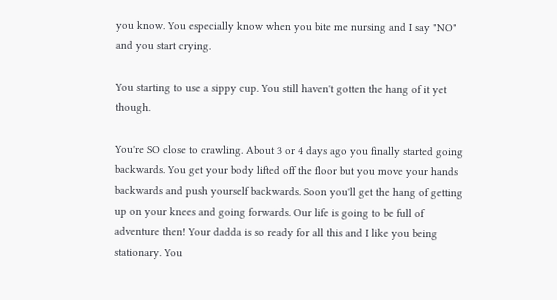you know. You especially know when you bite me nursing and I say "NO" and you start crying.

You starting to use a sippy cup. You still haven't gotten the hang of it yet though.

You're SO close to crawling. About 3 or 4 days ago you finally started going backwards. You get your body lifted off the floor but you move your hands backwards and push yourself backwards. Soon you'll get the hang of getting up on your knees and going forwards. Our life is going to be full of adventure then! Your dadda is so ready for all this and I like you being stationary. You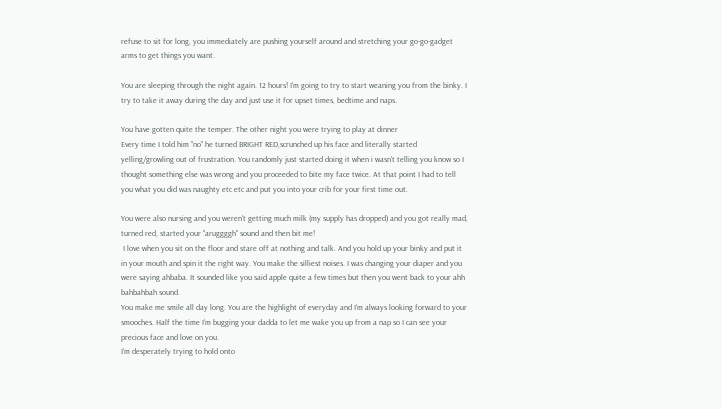refuse to sit for long, you immediately are pushing yourself around and stretching your go-go-gadget arms to get things you want.

You are sleeping through the night again. 12 hours! I'm going to try to start weaning you from the binky. I try to take it away during the day and just use it for upset times, bedtime and naps.

You have gotten quite the temper. The other night you were trying to play at dinner
Every time I told him "no" he turned BRIGHT RED,scrunched up his face and literally started yelling/growling out of frustration. You randomly just started doing it when i wasn't telling you know so I thought something else was wrong and you proceeded to bite my face twice. At that point I had to tell you what you did was naughty etc etc and put you into your crib for your first time out.

You were also nursing and you weren't getting much milk (my supply has dropped) and you got really mad, turned red, started your "aruggggh" sound and then bit me!
 I love when you sit on the floor and stare off at nothing and talk. And you hold up your binky and put it in your mouth and spin it the right way. You make the silliest noises. I was changing your diaper and you were saying ahbaba. It sounded like you said apple quite a few times but then you went back to your ahh bahbahbah sound.
You make me smile all day long. You are the highlight of everyday and I'm always looking forward to your smooches. Half the time I'm bugging your dadda to let me wake you up from a nap so I can see your precious face and love on you.
I'm desperately trying to hold onto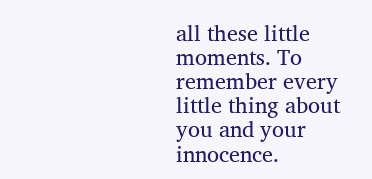all these little moments. To remember every little thing about you and your innocence.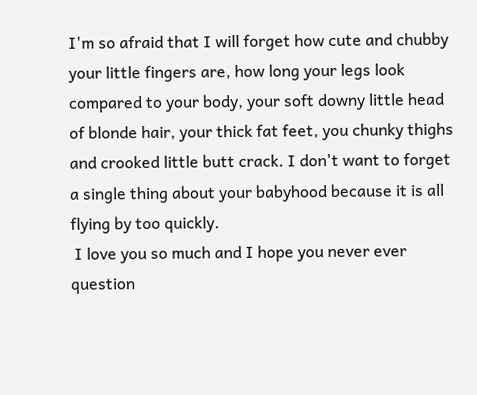I'm so afraid that I will forget how cute and chubby your little fingers are, how long your legs look compared to your body, your soft downy little head of blonde hair, your thick fat feet, you chunky thighs and crooked little butt crack. I don't want to forget a single thing about your babyhood because it is all flying by too quickly.
 I love you so much and I hope you never ever question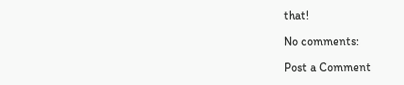that!

No comments:

Post a Comment